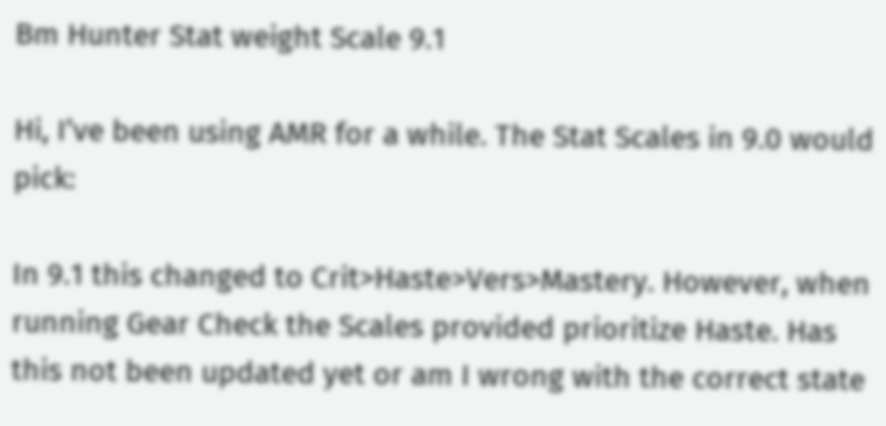Bm Hunter Stat weight Scale 9.1

Hi, I’ve been using AMR for a while. The Stat Scales in 9.0 would pick:

In 9.1 this changed to Crit>Haste>Vers>Mastery. However, when running Gear Check the Scales provided prioritize Haste. Has this not been updated yet or am I wrong with the correct state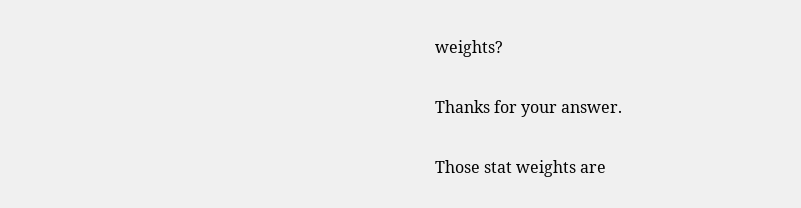weights?

Thanks for your answer.

Those stat weights are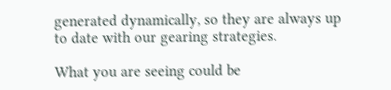generated dynamically, so they are always up to date with our gearing strategies.

What you are seeing could be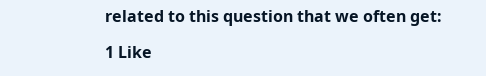related to this question that we often get:

1 Like